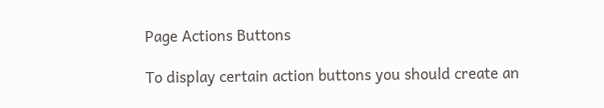Page Actions Buttons

To display certain action buttons you should create an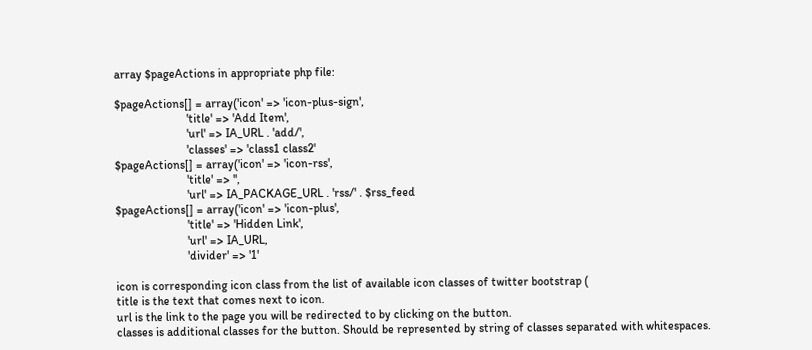array $pageActions in appropriate php file:

$pageActions[] = array('icon' => 'icon-plus-sign',
                        'title' => 'Add Item',
                        'url' => IA_URL . 'add/',
                        'classes' => 'class1 class2'
$pageActions[] = array('icon' => 'icon-rss',
                        'title' => '',
                        'url' => IA_PACKAGE_URL . 'rss/' . $rss_feed
$pageActions[] = array('icon' => 'icon-plus',
                        'title' => 'Hidden Link',
                        'url' => IA_URL,
                        'divider' => '1'

icon is corresponding icon class from the list of available icon classes of twitter bootstrap (
title is the text that comes next to icon.
url is the link to the page you will be redirected to by clicking on the button.
classes is additional classes for the button. Should be represented by string of classes separated with whitespaces.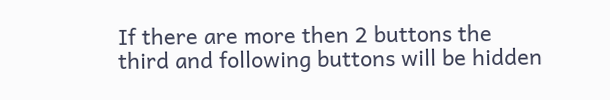If there are more then 2 buttons the third and following buttons will be hidden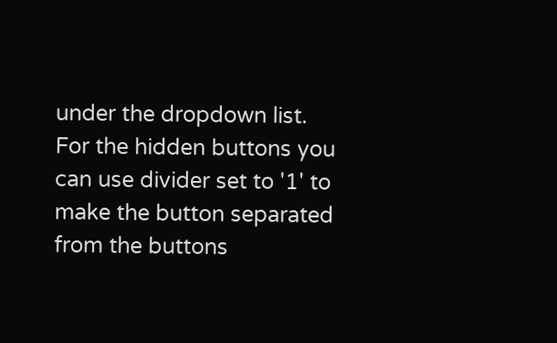under the dropdown list.
For the hidden buttons you can use divider set to '1' to make the button separated from the buttons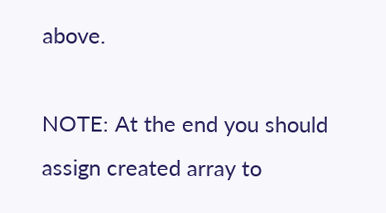above.

NOTE: At the end you should assign created array to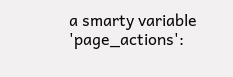a smarty variable 'page_actions':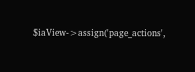$iaView->assign('page_actions',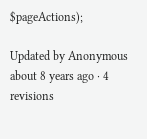$pageActions);

Updated by Anonymous about 8 years ago · 4 revisions